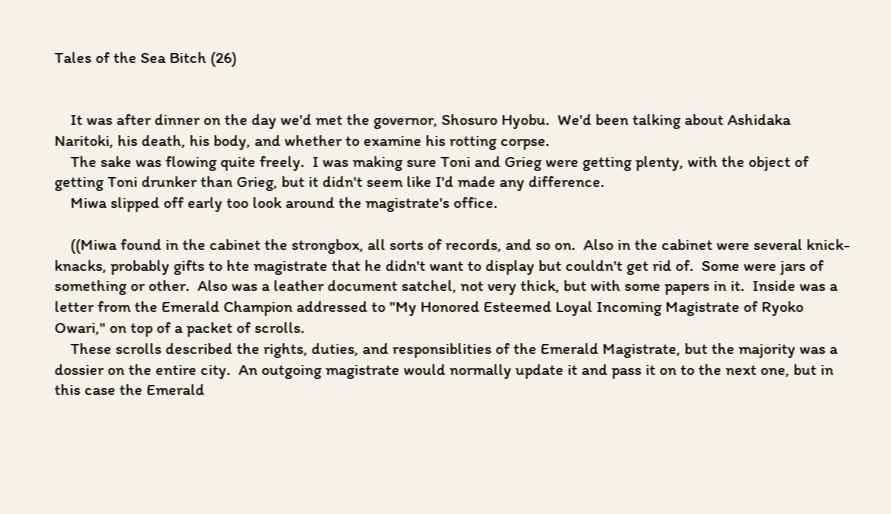Tales of the Sea Bitch (26)


    It was after dinner on the day we'd met the governor, Shosuro Hyobu.  We'd been talking about Ashidaka Naritoki, his death, his body, and whether to examine his rotting corpse.
    The sake was flowing quite freely.  I was making sure Toni and Grieg were getting plenty, with the object of getting Toni drunker than Grieg, but it didn't seem like I'd made any difference.
    Miwa slipped off early too look around the magistrate's office.

    ((Miwa found in the cabinet the strongbox, all sorts of records, and so on.  Also in the cabinet were several knick-knacks, probably gifts to hte magistrate that he didn't want to display but couldn't get rid of.  Some were jars of something or other.  Also was a leather document satchel, not very thick, but with some papers in it.  Inside was a letter from the Emerald Champion addressed to "My Honored Esteemed Loyal Incoming Magistrate of Ryoko Owari," on top of a packet of scrolls.
    These scrolls described the rights, duties, and responsiblities of the Emerald Magistrate, but the majority was a dossier on the entire city.  An outgoing magistrate would normally update it and pass it on to the next one, but in this case the Emerald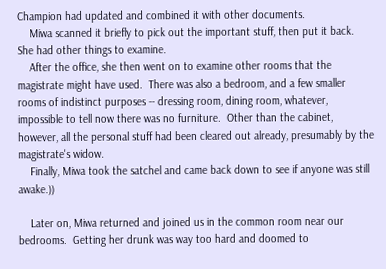Champion had updated and combined it with other documents.
    Miwa scanned it briefly to pick out the important stuff, then put it back.  She had other things to examine.
    After the office, she then went on to examine other rooms that the magistrate might have used.  There was also a bedroom, and a few smaller rooms of indistinct purposes -- dressing room, dining room, whatever, impossible to tell now there was no furniture.  Other than the cabinet, however, all the personal stuff had been cleared out already, presumably by the magistrate's widow.
    Finally, Miwa took the satchel and came back down to see if anyone was still awake.))

    Later on, Miwa returned and joined us in the common room near our bedrooms.  Getting her drunk was way too hard and doomed to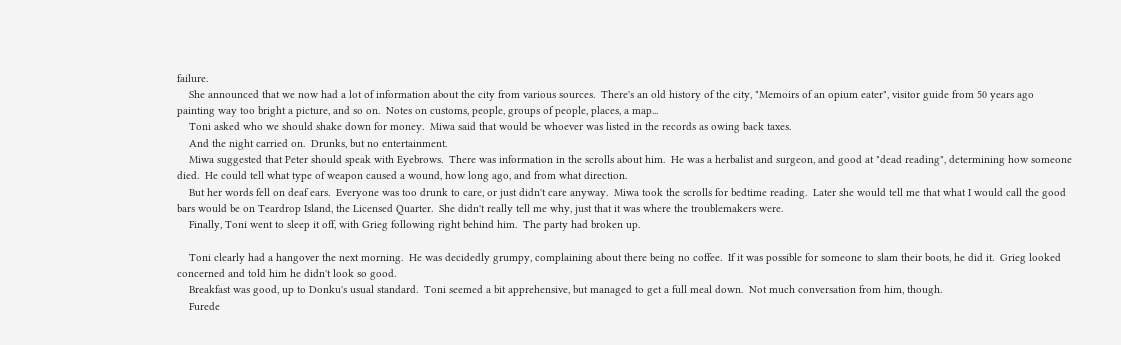failure.
    She announced that we now had a lot of information about the city from various sources.  There's an old history of the city, "Memoirs of an opium eater", visitor guide from 50 years ago painting way too bright a picture, and so on.  Notes on customs, people, groups of people, places, a map...
    Toni asked who we should shake down for money.  Miwa said that would be whoever was listed in the records as owing back taxes.
    And the night carried on.  Drunks, but no entertainment.
    Miwa suggested that Peter should speak with Eyebrows.  There was information in the scrolls about him.  He was a herbalist and surgeon, and good at "dead reading", determining how someone died.  He could tell what type of weapon caused a wound, how long ago, and from what direction.
    But her words fell on deaf ears.  Everyone was too drunk to care, or just didn't care anyway.  Miwa took the scrolls for bedtime reading.  Later she would tell me that what I would call the good bars would be on Teardrop Island, the Licensed Quarter.  She didn't really tell me why, just that it was where the troublemakers were.
    Finally, Toni went to sleep it off, with Grieg following right behind him.  The party had broken up.

    Toni clearly had a hangover the next morning.  He was decidedly grumpy, complaining about there being no coffee.  If it was possible for someone to slam their boots, he did it.  Grieg looked concerned and told him he didn't look so good.
    Breakfast was good, up to Donku's usual standard.  Toni seemed a bit apprehensive, but managed to get a full meal down.  Not much conversation from him, though.
    Furede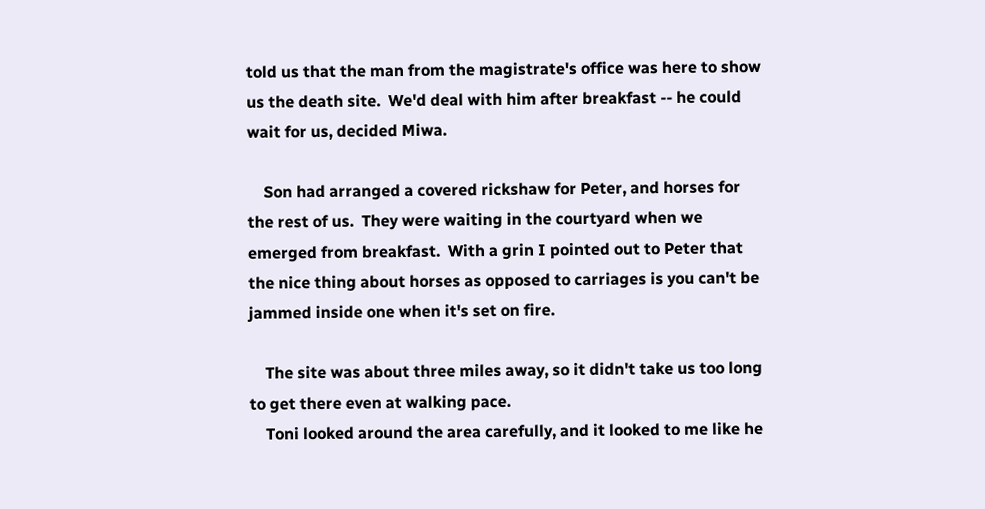told us that the man from the magistrate's office was here to show us the death site.  We'd deal with him after breakfast -- he could wait for us, decided Miwa.

    Son had arranged a covered rickshaw for Peter, and horses for the rest of us.  They were waiting in the courtyard when we emerged from breakfast.  With a grin I pointed out to Peter that the nice thing about horses as opposed to carriages is you can't be jammed inside one when it's set on fire.

    The site was about three miles away, so it didn't take us too long to get there even at walking pace.
    Toni looked around the area carefully, and it looked to me like he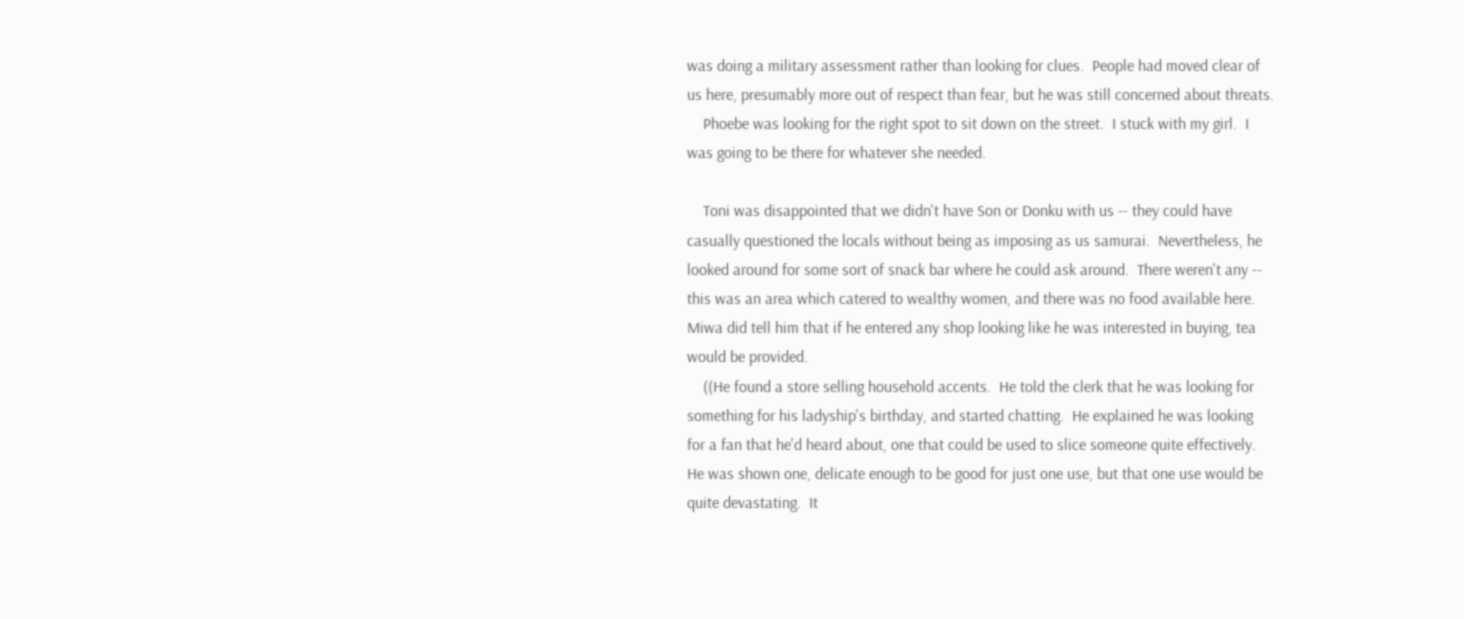was doing a military assessment rather than looking for clues.  People had moved clear of us here, presumably more out of respect than fear, but he was still concerned about threats.
    Phoebe was looking for the right spot to sit down on the street.  I stuck with my girl.  I was going to be there for whatever she needed.

    Toni was disappointed that we didn't have Son or Donku with us -- they could have casually questioned the locals without being as imposing as us samurai.  Nevertheless, he looked around for some sort of snack bar where he could ask around.  There weren't any -- this was an area which catered to wealthy women, and there was no food available here.  Miwa did tell him that if he entered any shop looking like he was interested in buying, tea would be provided.
    ((He found a store selling household accents.  He told the clerk that he was looking for something for his ladyship's birthday, and started chatting.  He explained he was looking for a fan that he'd heard about, one that could be used to slice someone quite effectively.  He was shown one, delicate enough to be good for just one use, but that one use would be quite devastating.  It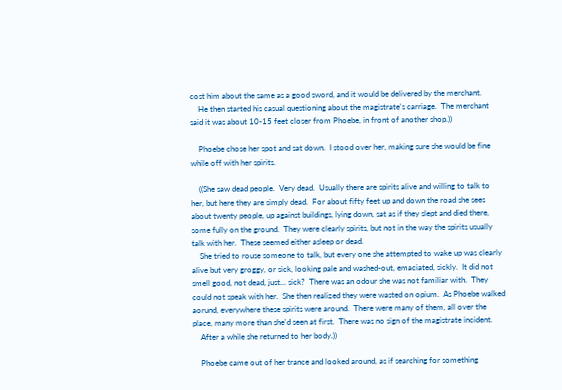cost him about the same as a good sword, and it would be delivered by the merchant.
    He then started his casual questioning about the magistrate's carriage.  The merchant said it was about 10-15 feet closer from Phoebe, in front of another shop.))

    Phoebe chose her spot and sat down.  I stood over her, making sure she would be fine while off with her spirits.

    ((She saw dead people.  Very dead.  Usually there are spirits alive and willing to talk to her, but here they are simply dead.  For about fifty feet up and down the road she sees about twenty people, up against buildings, lying down, sat as if they slept and died there, some fully on the ground.  They were clearly spirits, but not in the way the spirits usually talk with her.  These seemed either asleep or dead.
    She tried to rouse someone to talk, but every one she attempted to wake up was clearly alive but very groggy, or sick, looking pale and washed-out, emaciated, sickly.  It did not smell good, not dead, just... sick?  There was an odour she was not familiar with.  They could not speak with her.  She then realized they were wasted on opium.  As Phoebe walked aorund, everywhere these spirits were around.  There were many of them, all over the place, many more than she'd seen at first.  There was no sign of the magistrate incident.
    After a while she returned to her body.))

    Phoebe came out of her trance and looked around, as if searching for something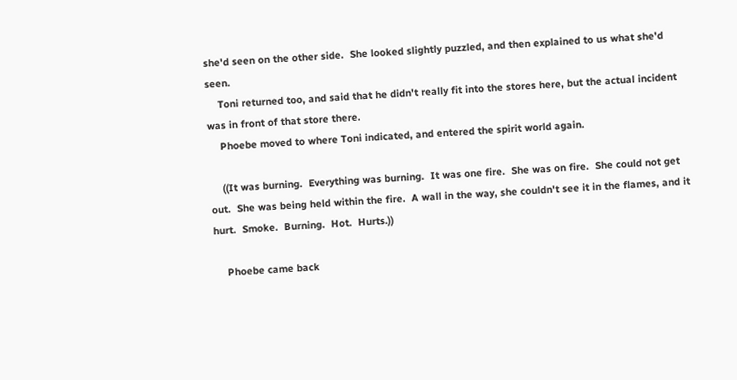she'd seen on the other side.  She looked slightly puzzled, and then explained to us what she'd seen.
    Toni returned too, and said that he didn't really fit into the stores here, but the actual incident was in front of that store there.
    Phoebe moved to where Toni indicated, and entered the spirit world again.

    ((It was burning.  Everything was burning.  It was one fire.  She was on fire.  She could not get out.  She was being held within the fire.  A wall in the way, she couldn't see it in the flames, and it hurt.  Smoke.  Burning.  Hot.  Hurts.))

    Phoebe came back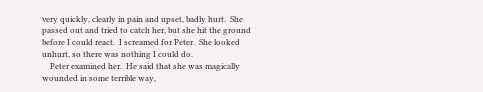very quickly, clearly in pain and upset, badly hurt.  She passed out and tried to catch her, but she hit the ground before I could react.  I screamed for Peter.  She looked unhurt, so there was nothing I could do.
    Peter examined her.  He said that she was magically wounded in some terrible way,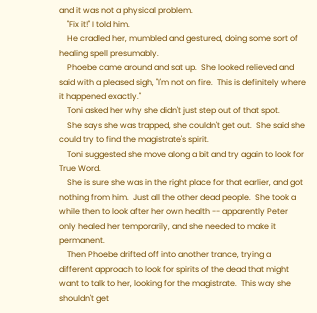and it was not a physical problem.
    "Fix it!" I told him.
    He cradled her, mumbled and gestured, doing some sort of healing spell presumably.
    Phoebe came around and sat up.  She looked relieved and said with a pleased sigh, "I'm not on fire.  This is definitely where it happened exactly."
    Toni asked her why she didn't just step out of that spot.
    She says she was trapped, she couldn't get out.  She said she could try to find the magistrate's spirit.
    Toni suggested she move along a bit and try again to look for True Word.
    She is sure she was in the right place for that earlier, and got nothing from him.  Just all the other dead people.  She took a while then to look after her own health -- apparently Peter only healed her temporarily, and she needed to make it permanent.
    Then Phoebe drifted off into another trance, trying a different approach to look for spirits of the dead that might want to talk to her, looking for the magistrate.  This way she shouldn't get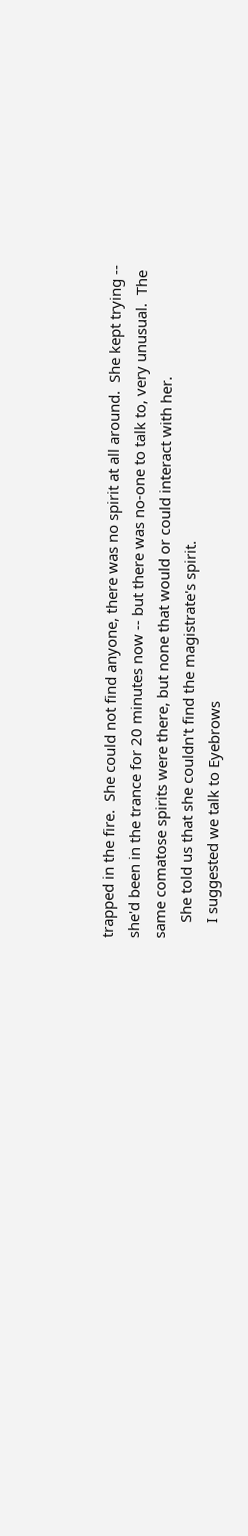trapped in the fire.  She could not find anyone, there was no spirit at all around.  She kept trying -- she'd been in the trance for 20 minutes now -- but there was no-one to talk to, very unusual.  The same comatose spirits were there, but none that would or could interact with her.
    She told us that she couldn't find the magistrate's spirit.
    I suggested we talk to Eyebrows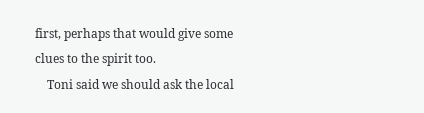first, perhaps that would give some clues to the spirit too.
    Toni said we should ask the local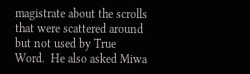magistrate about the scrolls that were scattered around but not used by True Word.  He also asked Miwa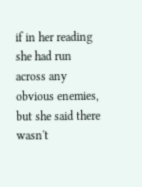if in her reading she had run across any obvious enemies, but she said there wasn't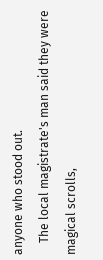anyone who stood out.
    The local magistrate's man said they were magical scrolls,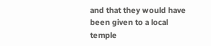and that they would have been given to a local temple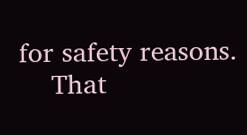for safety reasons.
    That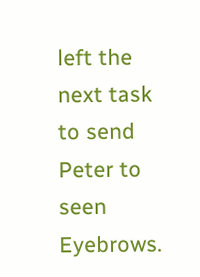left the next task to send Peter to seen Eyebrows.